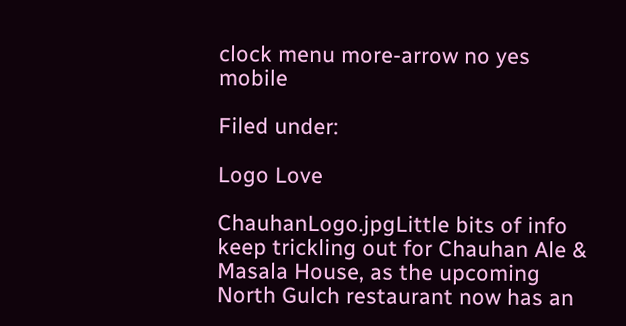clock menu more-arrow no yes mobile

Filed under:

Logo Love

ChauhanLogo.jpgLittle bits of info keep trickling out for Chauhan Ale & Masala House, as the upcoming North Gulch restaurant now has an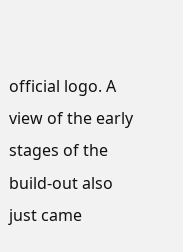official logo. A view of the early stages of the build-out also just came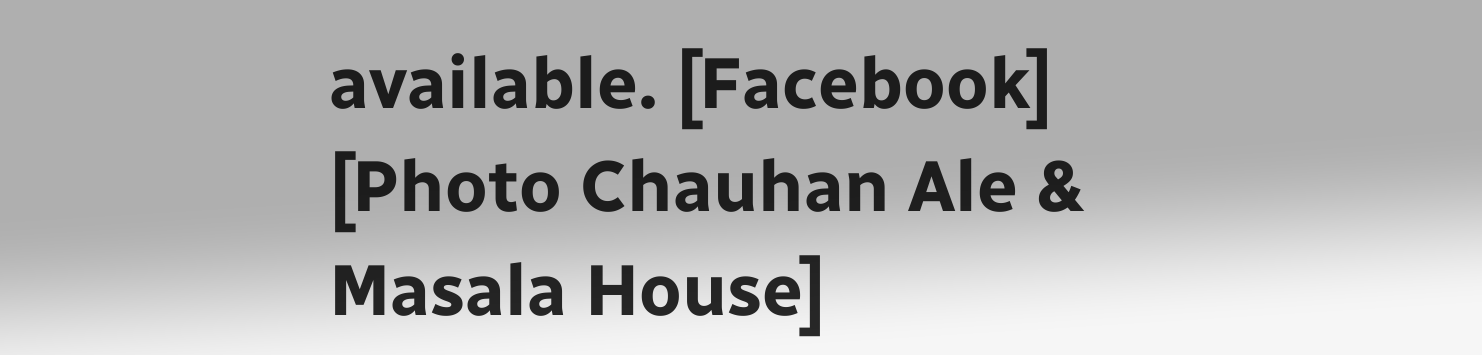available. [Facebook]
[Photo Chauhan Ale & Masala House]